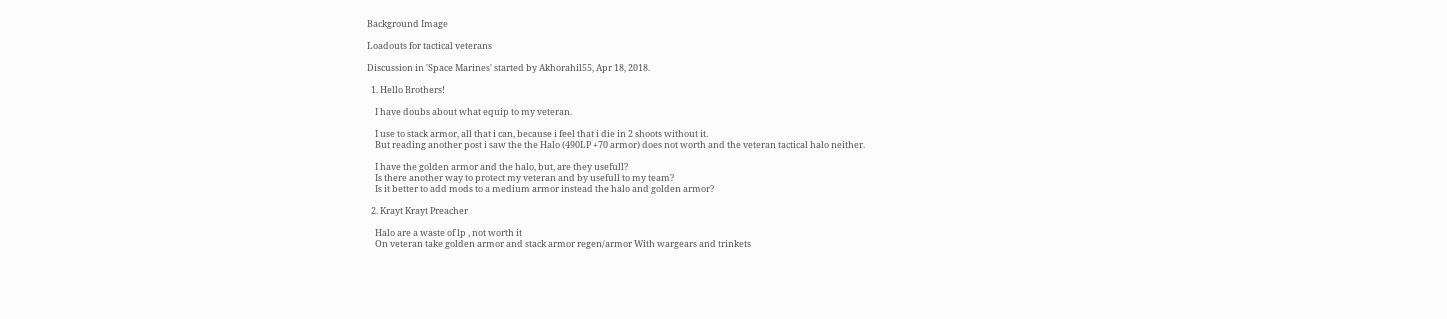Background Image

Loadouts for tactical veterans

Discussion in 'Space Marines' started by Akhorahil55, Apr 18, 2018.

  1. Hello Brothers!

    I have doubs about what equip to my veteran.

    I use to stack armor, all that i can, because i feel that i die in 2 shoots without it.
    But reading another post i saw the the Halo (490LP +70 armor) does not worth and the veteran tactical halo neither.

    I have the golden armor and the halo, but, are they usefull?
    Is there another way to protect my veteran and by usefull to my team?
    Is it better to add mods to a medium armor instead the halo and golden armor?

  2. Krayt Krayt Preacher

    Halo are a waste of lp , not worth it
    On veteran take golden armor and stack armor regen/armor With wargears and trinkets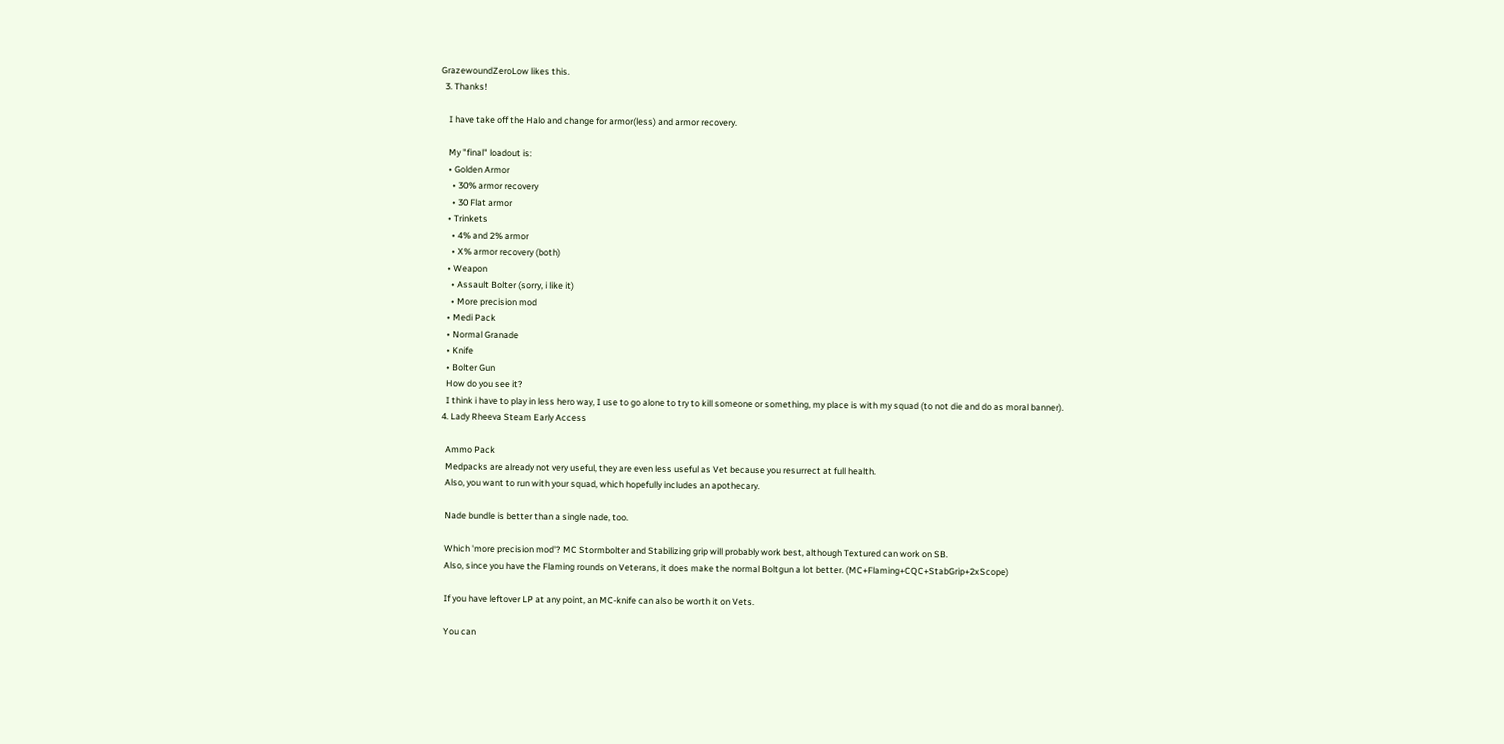GrazewoundZeroLow likes this.
  3. Thanks!

    I have take off the Halo and change for armor(less) and armor recovery.

    My "final" loadout is:
    • Golden Armor
      • 30% armor recovery
      • 30 Flat armor
    • Trinkets
      • 4% and 2% armor
      • X% armor recovery (both)
    • Weapon
      • Assault Bolter (sorry, i like it)
      • More precision mod
    • Medi Pack
    • Normal Granade
    • Knife
    • Bolter Gun
    How do you see it?
    I think i have to play in less hero way, I use to go alone to try to kill someone or something, my place is with my squad (to not die and do as moral banner).
  4. Lady Rheeva Steam Early Access

    Ammo Pack
    Medpacks are already not very useful, they are even less useful as Vet because you resurrect at full health.
    Also, you want to run with your squad, which hopefully includes an apothecary.

    Nade bundle is better than a single nade, too.

    Which 'more precision mod'? MC Stormbolter and Stabilizing grip will probably work best, although Textured can work on SB.
    Also, since you have the Flaming rounds on Veterans, it does make the normal Boltgun a lot better. (MC+Flaming+CQC+StabGrip+2xScope)

    If you have leftover LP at any point, an MC-knife can also be worth it on Vets.

    You can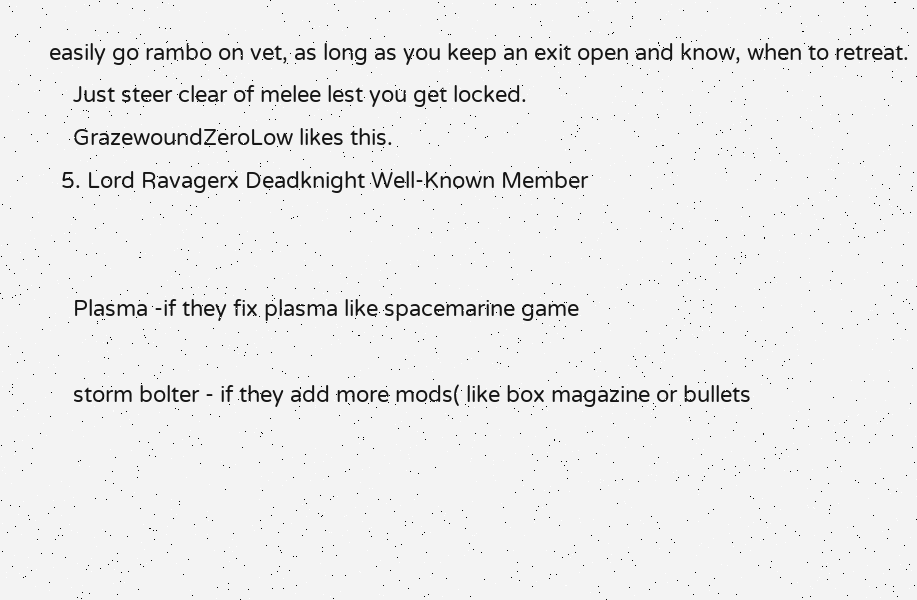easily go rambo on vet, as long as you keep an exit open and know, when to retreat.
    Just steer clear of melee lest you get locked.
    GrazewoundZeroLow likes this.
  5. Lord Ravagerx Deadknight Well-Known Member


    Plasma -if they fix plasma like spacemarine game

    storm bolter - if they add more mods( like box magazine or bullets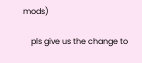mods)

    pls give us the change to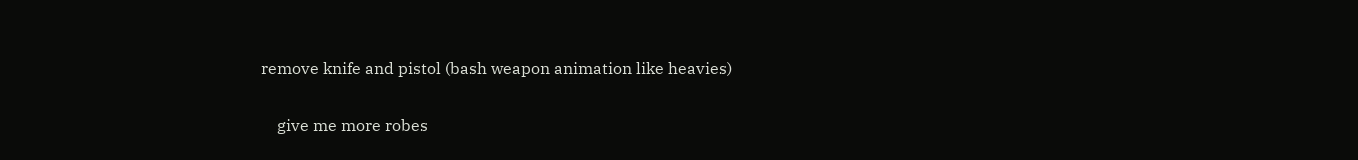remove knife and pistol (bash weapon animation like heavies)

    give me more robes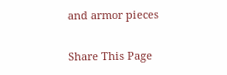and armor pieces

Share This Page